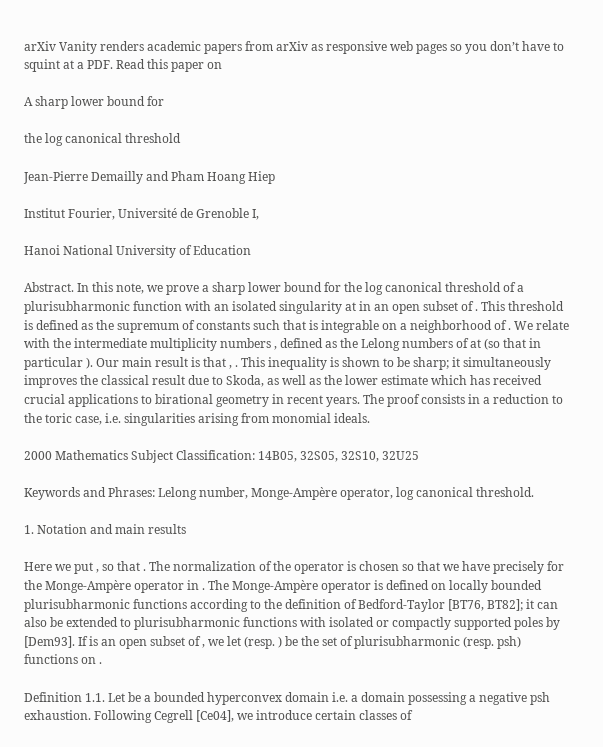arXiv Vanity renders academic papers from arXiv as responsive web pages so you don’t have to squint at a PDF. Read this paper on

A sharp lower bound for

the log canonical threshold

Jean-Pierre Demailly and Pham Hoang Hiep

Institut Fourier, Université de Grenoble I,

Hanoi National University of Education

Abstract. In this note, we prove a sharp lower bound for the log canonical threshold of a plurisubharmonic function with an isolated singularity at in an open subset of . This threshold is defined as the supremum of constants such that is integrable on a neighborhood of . We relate with the intermediate multiplicity numbers , defined as the Lelong numbers of at (so that in particular ). Our main result is that , . This inequality is shown to be sharp; it simultaneously improves the classical result due to Skoda, as well as the lower estimate which has received crucial applications to birational geometry in recent years. The proof consists in a reduction to the toric case, i.e. singularities arising from monomial ideals.

2000 Mathematics Subject Classification: 14B05, 32S05, 32S10, 32U25

Keywords and Phrases: Lelong number, Monge-Ampère operator, log canonical threshold.

1. Notation and main results

Here we put , so that . The normalization of the operator is chosen so that we have precisely for the Monge-Ampère operator in . The Monge-Ampère operator is defined on locally bounded plurisubharmonic functions according to the definition of Bedford-Taylor [BT76, BT82]; it can also be extended to plurisubharmonic functions with isolated or compactly supported poles by [Dem93]. If is an open subset of , we let (resp. ) be the set of plurisubharmonic (resp. psh) functions on .

Definition 1.1. Let be a bounded hyperconvex domain i.e. a domain possessing a negative psh exhaustion. Following Cegrell [Ce04], we introduce certain classes of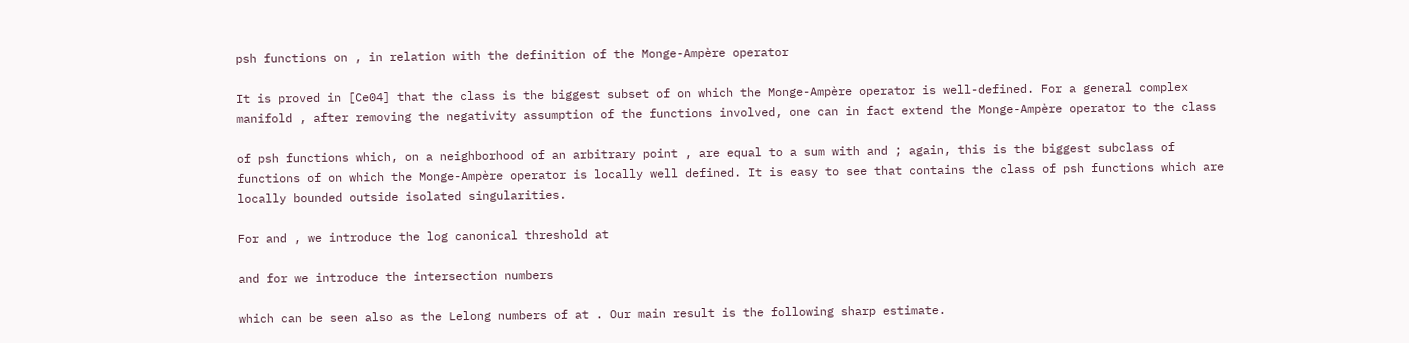psh functions on , in relation with the definition of the Monge-Ampère operator

It is proved in [Ce04] that the class is the biggest subset of on which the Monge-Ampère operator is well-defined. For a general complex manifold , after removing the negativity assumption of the functions involved, one can in fact extend the Monge-Ampère operator to the class

of psh functions which, on a neighborhood of an arbitrary point , are equal to a sum with and ; again, this is the biggest subclass of functions of on which the Monge-Ampère operator is locally well defined. It is easy to see that contains the class of psh functions which are locally bounded outside isolated singularities.

For and , we introduce the log canonical threshold at

and for we introduce the intersection numbers

which can be seen also as the Lelong numbers of at . Our main result is the following sharp estimate.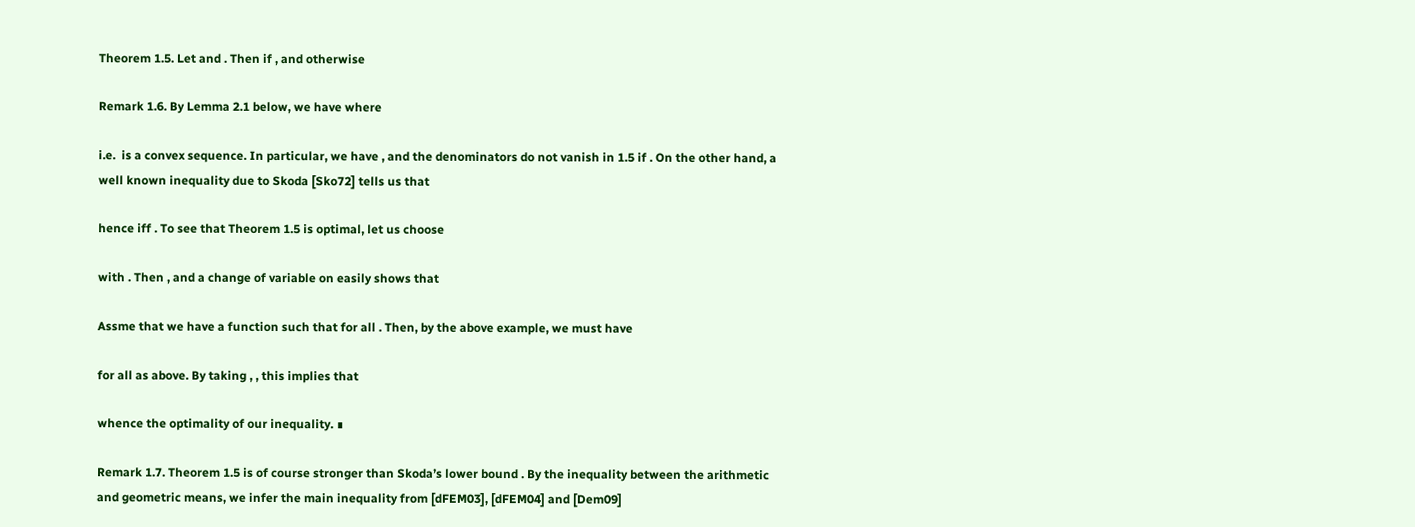Theorem 1.5. Let and . Then if , and otherwise

Remark 1.6. By Lemma 2.1 below, we have where

i.e.  is a convex sequence. In particular, we have , and the denominators do not vanish in 1.5 if . On the other hand, a well known inequality due to Skoda [Sko72] tells us that

hence iff . To see that Theorem 1.5 is optimal, let us choose

with . Then , and a change of variable on easily shows that

Assme that we have a function such that for all . Then, by the above example, we must have

for all as above. By taking , , this implies that

whence the optimality of our inequality. ∎

Remark 1.7. Theorem 1.5 is of course stronger than Skoda’s lower bound . By the inequality between the arithmetic and geometric means, we infer the main inequality from [dFEM03], [dFEM04] and [Dem09]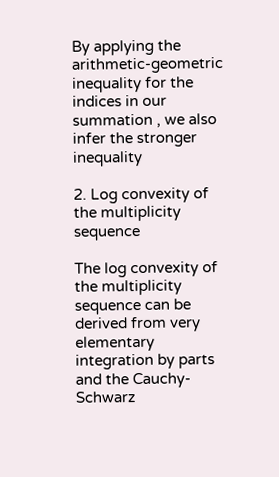By applying the arithmetic-geometric inequality for the indices in our summation , we also infer the stronger inequality

2. Log convexity of the multiplicity sequence

The log convexity of the multiplicity sequence can be derived from very elementary integration by parts and the Cauchy-Schwarz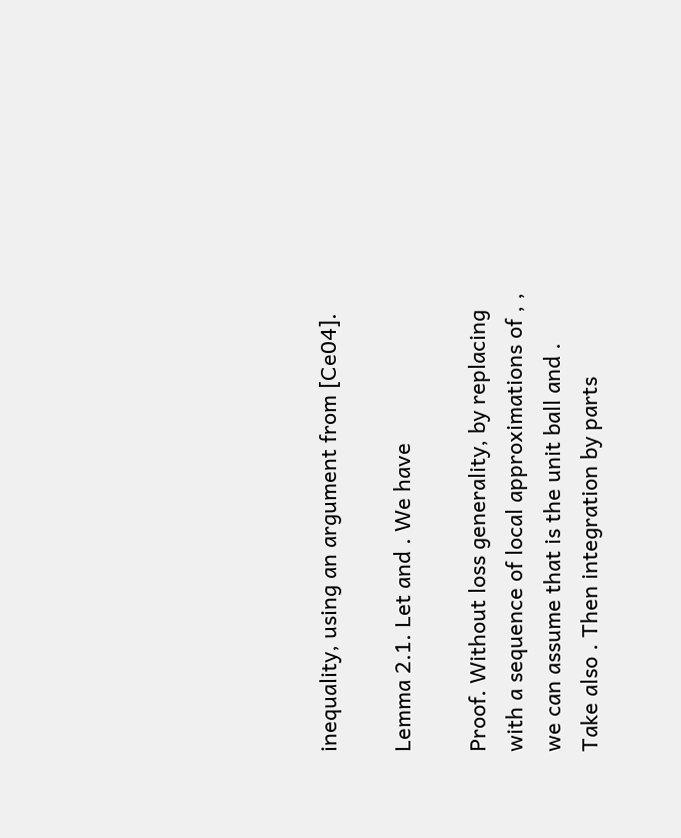inequality, using an argument from [Ce04].

Lemma 2.1. Let and . We have

Proof. Without loss generality, by replacing with a sequence of local approximations of , , we can assume that is the unit ball and . Take also . Then integration by parts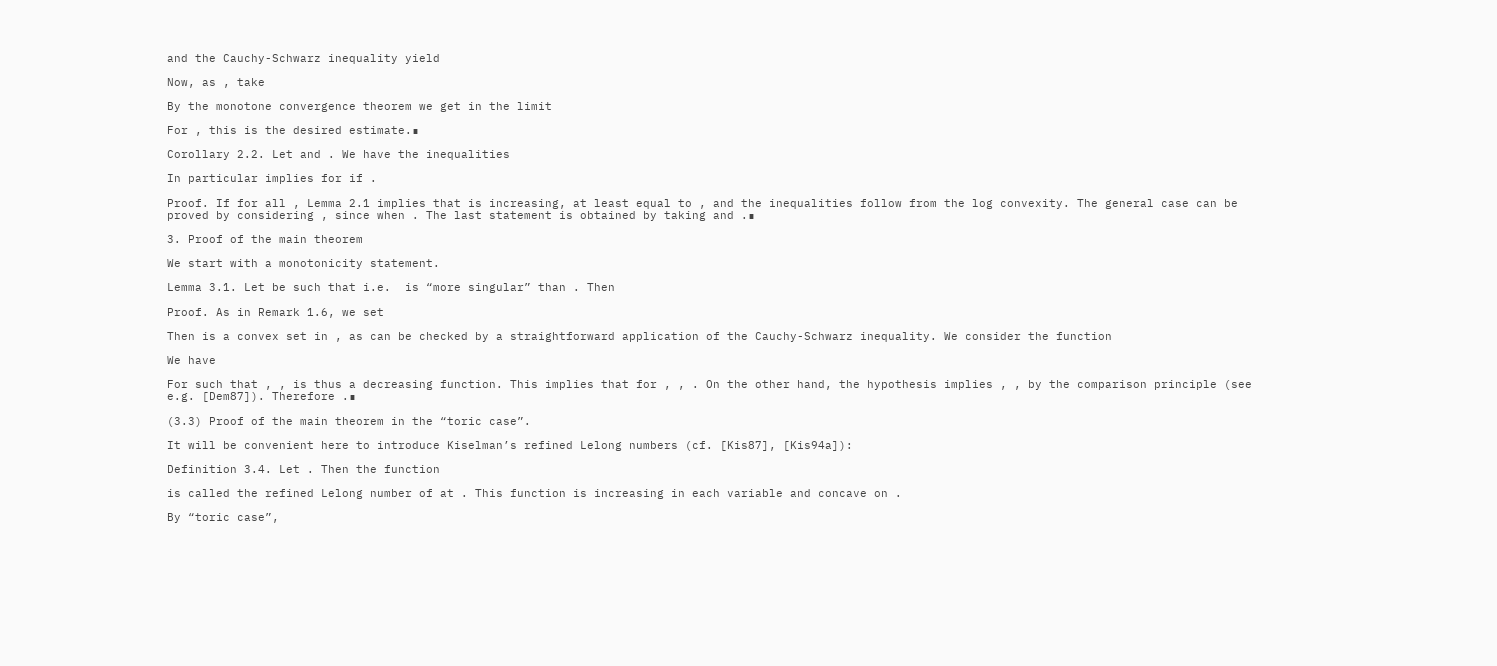and the Cauchy-Schwarz inequality yield

Now, as , take

By the monotone convergence theorem we get in the limit

For , this is the desired estimate.∎

Corollary 2.2. Let and . We have the inequalities

In particular implies for if .

Proof. If for all , Lemma 2.1 implies that is increasing, at least equal to , and the inequalities follow from the log convexity. The general case can be proved by considering , since when . The last statement is obtained by taking and .∎

3. Proof of the main theorem

We start with a monotonicity statement.

Lemma 3.1. Let be such that i.e.  is “more singular” than . Then

Proof. As in Remark 1.6, we set

Then is a convex set in , as can be checked by a straightforward application of the Cauchy-Schwarz inequality. We consider the function

We have

For such that , , is thus a decreasing function. This implies that for , , . On the other hand, the hypothesis implies , , by the comparison principle (see e.g. [Dem87]). Therefore .∎

(3.3) Proof of the main theorem in the “toric case”.

It will be convenient here to introduce Kiselman’s refined Lelong numbers (cf. [Kis87], [Kis94a]):

Definition 3.4. Let . Then the function

is called the refined Lelong number of at . This function is increasing in each variable and concave on .

By “toric case”,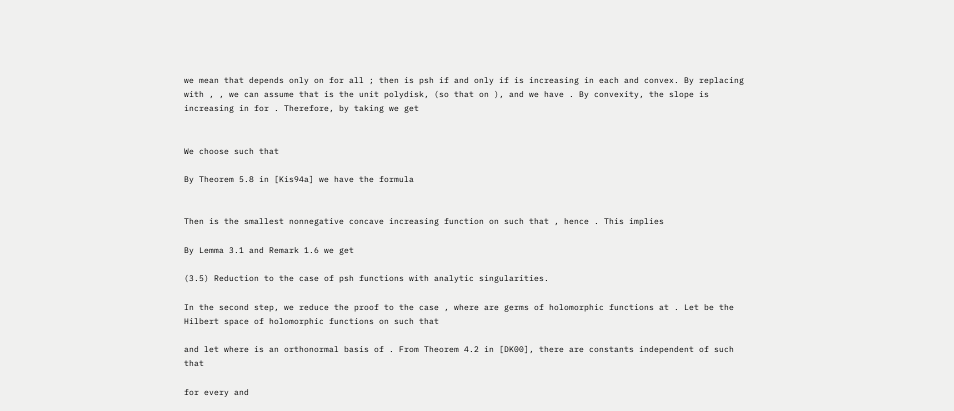we mean that depends only on for all ; then is psh if and only if is increasing in each and convex. By replacing with , , we can assume that is the unit polydisk, (so that on ), and we have . By convexity, the slope is increasing in for . Therefore, by taking we get


We choose such that

By Theorem 5.8 in [Kis94a] we have the formula


Then is the smallest nonnegative concave increasing function on such that , hence . This implies

By Lemma 3.1 and Remark 1.6 we get

(3.5) Reduction to the case of psh functions with analytic singularities.

In the second step, we reduce the proof to the case , where are germs of holomorphic functions at . Let be the Hilbert space of holomorphic functions on such that

and let where is an orthonormal basis of . From Theorem 4.2 in [DK00], there are constants independent of such that

for every and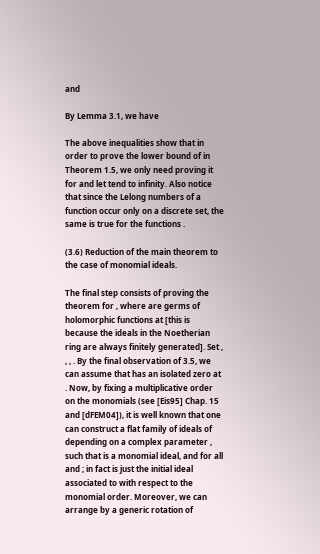and

By Lemma 3.1, we have

The above inequalities show that in order to prove the lower bound of in Theorem 1.5, we only need proving it for and let tend to infinity. Also notice that since the Lelong numbers of a function occur only on a discrete set, the same is true for the functions .

(3.6) Reduction of the main theorem to the case of monomial ideals.

The final step consists of proving the theorem for , where are germs of holomorphic functions at [this is because the ideals in the Noetherian ring are always finitely generated]. Set , , , . By the final observation of 3.5, we can assume that has an isolated zero at . Now, by fixing a multiplicative order on the monomials (see [Eis95] Chap. 15 and [dFEM04]), it is well known that one can construct a flat family of ideals of depending on a complex parameter , such that is a monomial ideal, and for all and ; in fact is just the initial ideal associated to with respect to the monomial order. Moreover, we can arrange by a generic rotation of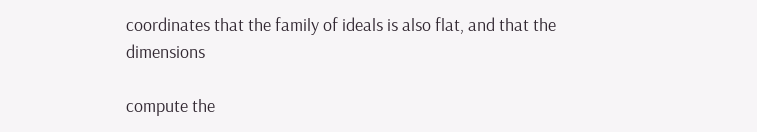coordinates that the family of ideals is also flat, and that the dimensions

compute the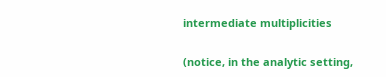intermediate multiplicities

(notice, in the analytic setting,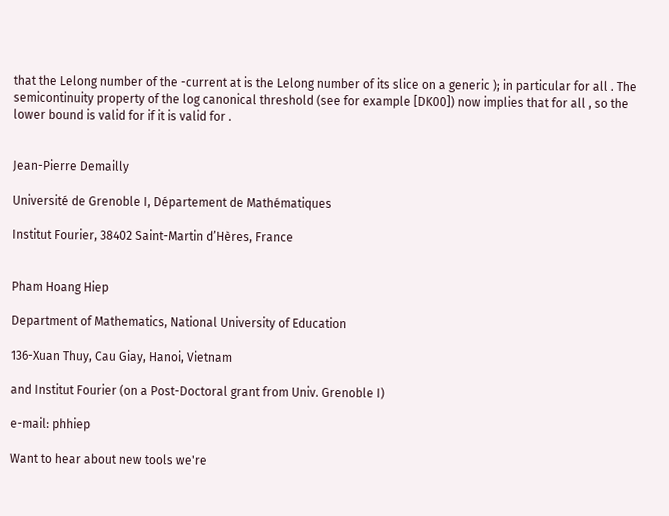that the Lelong number of the -current at is the Lelong number of its slice on a generic ); in particular for all . The semicontinuity property of the log canonical threshold (see for example [DK00]) now implies that for all , so the lower bound is valid for if it is valid for .


Jean-Pierre Demailly

Université de Grenoble I, Département de Mathématiques

Institut Fourier, 38402 Saint-Martin d’Hères, France


Pham Hoang Hiep

Department of Mathematics, National University of Education

136-Xuan Thuy, Cau Giay, Hanoi, Vietnam

and Institut Fourier (on a Post-Doctoral grant from Univ. Grenoble I)

e-mail: phhiep

Want to hear about new tools we're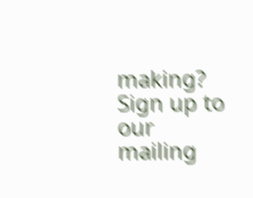making? Sign up to our mailing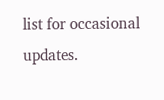list for occasional updates.